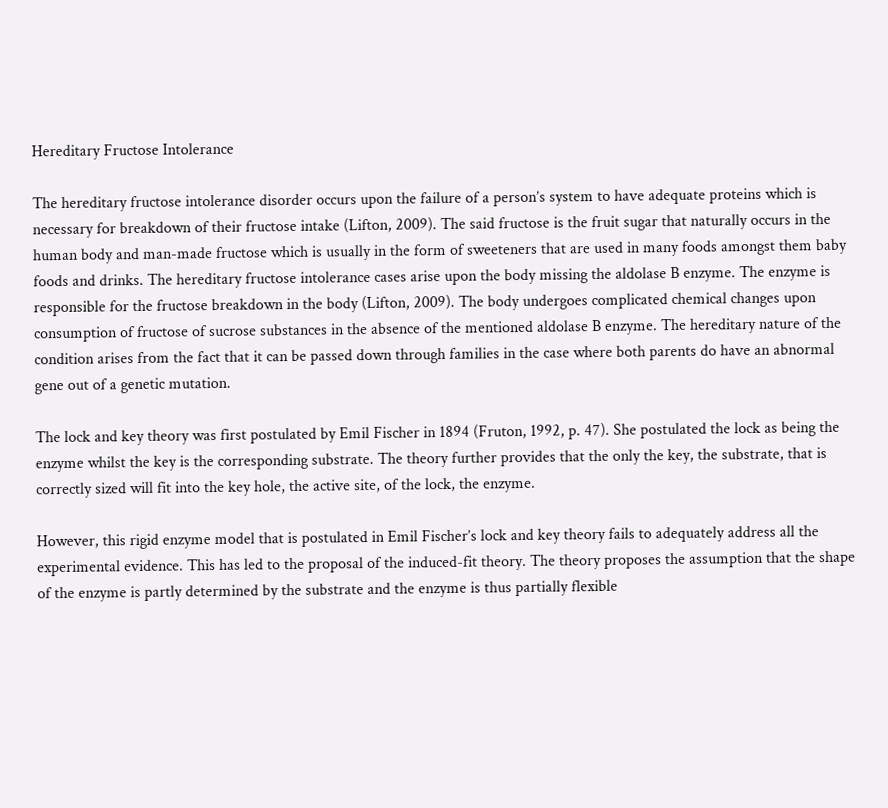Hereditary Fructose Intolerance

The hereditary fructose intolerance disorder occurs upon the failure of a person’s system to have adequate proteins which is necessary for breakdown of their fructose intake (Lifton, 2009). The said fructose is the fruit sugar that naturally occurs in the human body and man-made fructose which is usually in the form of sweeteners that are used in many foods amongst them baby foods and drinks. The hereditary fructose intolerance cases arise upon the body missing the aldolase B enzyme. The enzyme is responsible for the fructose breakdown in the body (Lifton, 2009). The body undergoes complicated chemical changes upon consumption of fructose of sucrose substances in the absence of the mentioned aldolase B enzyme. The hereditary nature of the condition arises from the fact that it can be passed down through families in the case where both parents do have an abnormal gene out of a genetic mutation.

The lock and key theory was first postulated by Emil Fischer in 1894 (Fruton, 1992, p. 47). She postulated the lock as being the enzyme whilst the key is the corresponding substrate. The theory further provides that the only the key, the substrate, that is correctly sized will fit into the key hole, the active site, of the lock, the enzyme.

However, this rigid enzyme model that is postulated in Emil Fischer’s lock and key theory fails to adequately address all the experimental evidence. This has led to the proposal of the induced-fit theory. The theory proposes the assumption that the shape of the enzyme is partly determined by the substrate and the enzyme is thus partially flexible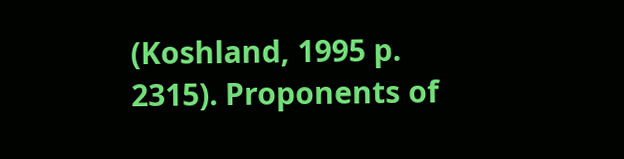(Koshland, 1995 p. 2315). Proponents of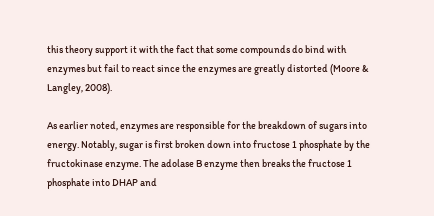this theory support it with the fact that some compounds do bind with enzymes but fail to react since the enzymes are greatly distorted (Moore & Langley, 2008).

As earlier noted, enzymes are responsible for the breakdown of sugars into energy. Notably, sugar is first broken down into fructose 1 phosphate by the fructokinase enzyme. The adolase B enzyme then breaks the fructose 1 phosphate into DHAP and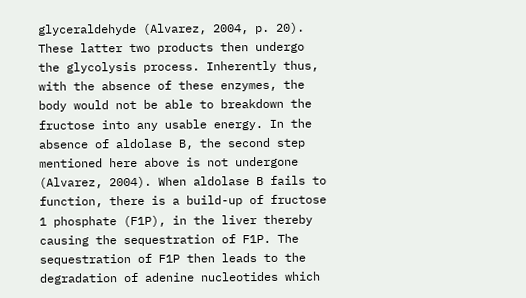glyceraldehyde (Alvarez, 2004, p. 20). These latter two products then undergo the glycolysis process. Inherently thus, with the absence of these enzymes, the body would not be able to breakdown the fructose into any usable energy. In the absence of aldolase B, the second step mentioned here above is not undergone (Alvarez, 2004). When aldolase B fails to function, there is a build-up of fructose 1 phosphate (F1P), in the liver thereby causing the sequestration of F1P. The sequestration of F1P then leads to the degradation of adenine nucleotides which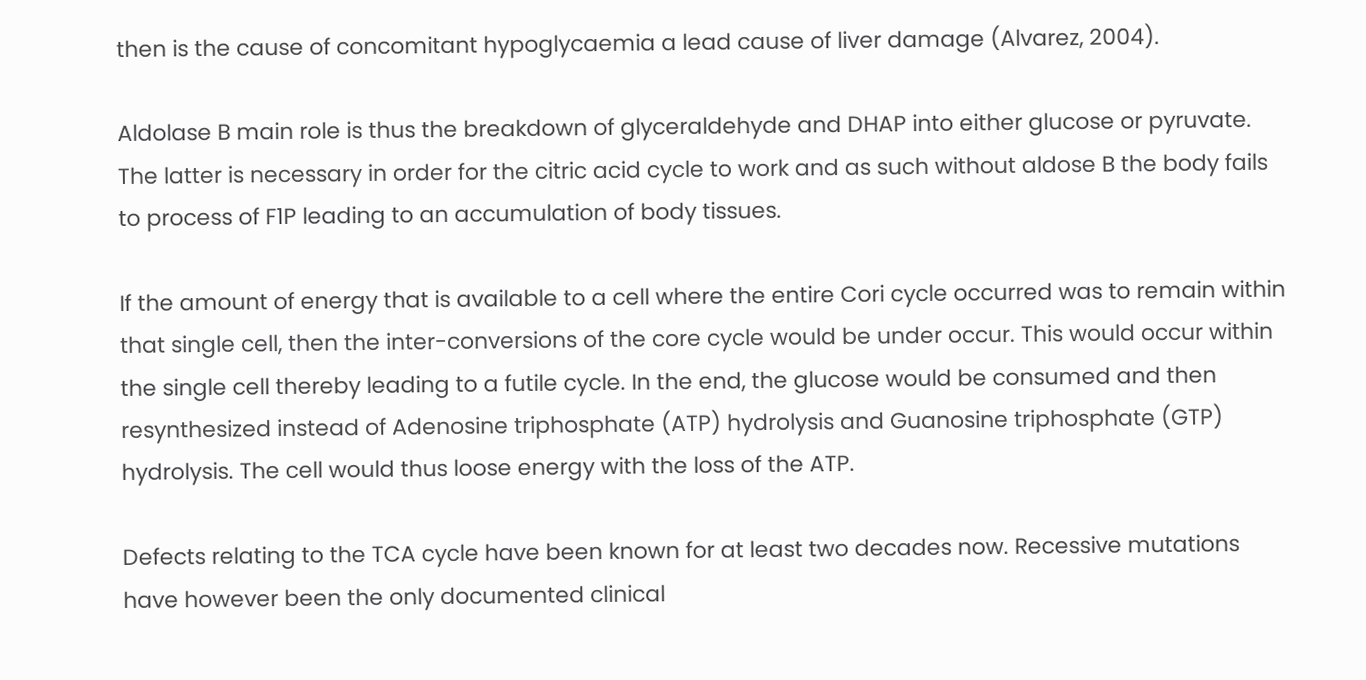then is the cause of concomitant hypoglycaemia a lead cause of liver damage (Alvarez, 2004).

Aldolase B main role is thus the breakdown of glyceraldehyde and DHAP into either glucose or pyruvate. The latter is necessary in order for the citric acid cycle to work and as such without aldose B the body fails to process of F1P leading to an accumulation of body tissues.

If the amount of energy that is available to a cell where the entire Cori cycle occurred was to remain within that single cell, then the inter-conversions of the core cycle would be under occur. This would occur within the single cell thereby leading to a futile cycle. In the end, the glucose would be consumed and then resynthesized instead of Adenosine triphosphate (ATP) hydrolysis and Guanosine triphosphate (GTP) hydrolysis. The cell would thus loose energy with the loss of the ATP.

Defects relating to the TCA cycle have been known for at least two decades now. Recessive mutations have however been the only documented clinical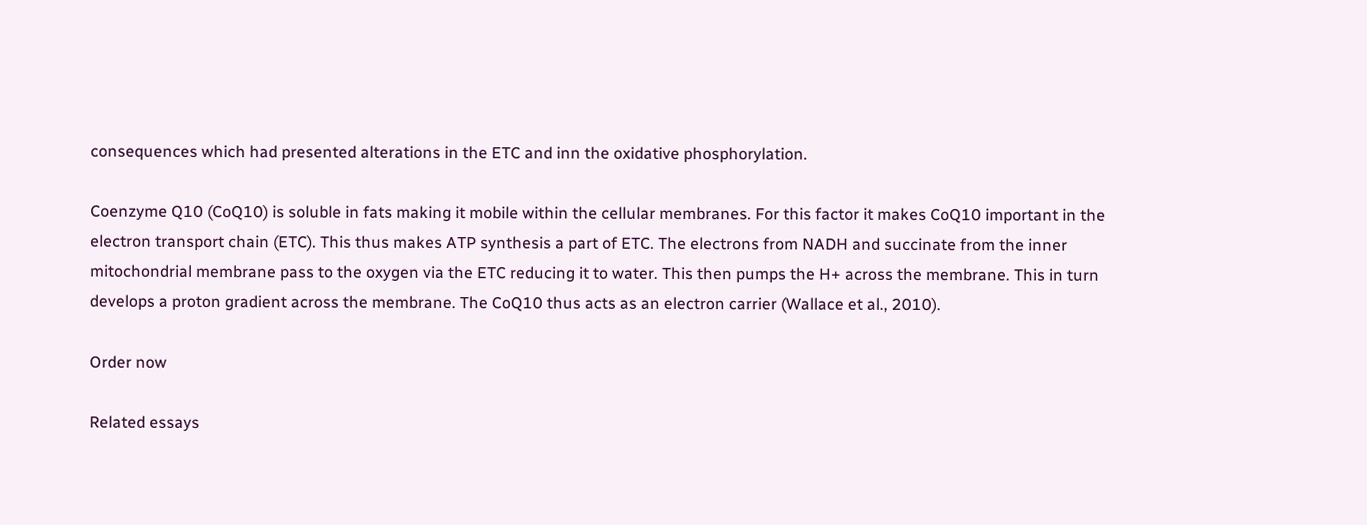consequences which had presented alterations in the ETC and inn the oxidative phosphorylation.

Coenzyme Q10 (CoQ10) is soluble in fats making it mobile within the cellular membranes. For this factor it makes CoQ10 important in the electron transport chain (ETC). This thus makes ATP synthesis a part of ETC. The electrons from NADH and succinate from the inner mitochondrial membrane pass to the oxygen via the ETC reducing it to water. This then pumps the H+ across the membrane. This in turn develops a proton gradient across the membrane. The CoQ10 thus acts as an electron carrier (Wallace et al., 2010).

Order now

Related essays